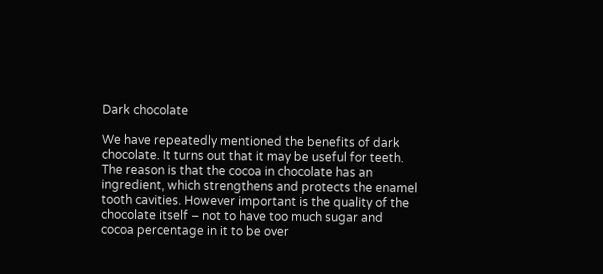Dark chocolate

We have repeatedly mentioned the benefits of dark chocolate. It turns out that it may be useful for teeth. The reason is that the cocoa in chocolate has an ingredient, which strengthens and protects the enamel tooth cavities. However important is the quality of the chocolate itself – not to have too much sugar and cocoa percentage in it to be over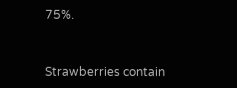75%.


Strawberries contain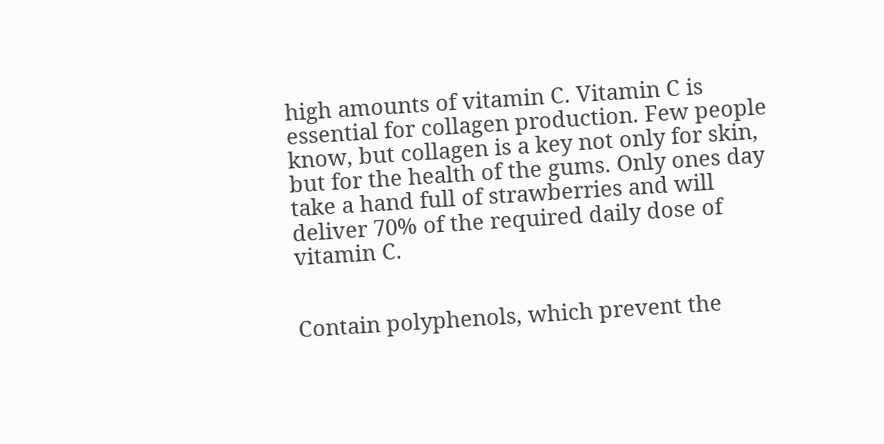high amounts of vitamin C. Vitamin C is essential for collagen production. Few people know, but collagen is a key not only for skin, but for the health of the gums. Only ones day take a hand full of strawberries and will deliver 70% of the required daily dose of vitamin C.


Contain polyphenols, which prevent the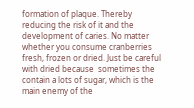formation of plaque. Thereby reducing the risk of it and the development of caries. No matter whether you consume cranberries fresh, frozen or dried. Just be careful with dried because  sometimes the contain a lots of sugar, which is the main enemy of the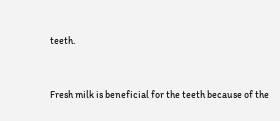teeth.


Fresh milk is beneficial for the teeth because of the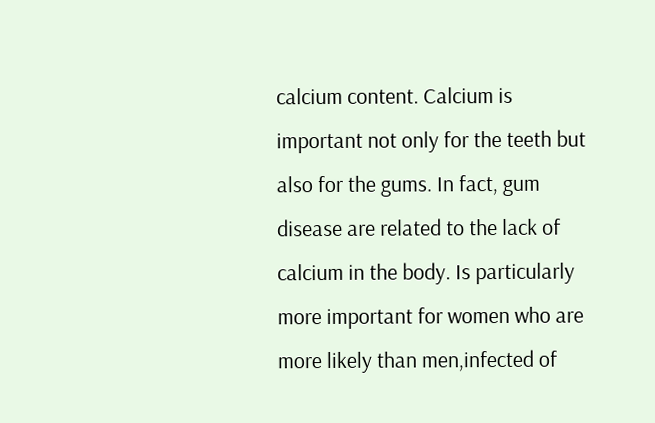calcium content. Calcium is important not only for the teeth but also for the gums. In fact, gum disease are related to the lack of calcium in the body. Is particularly more important for women who are more likely than men,infected of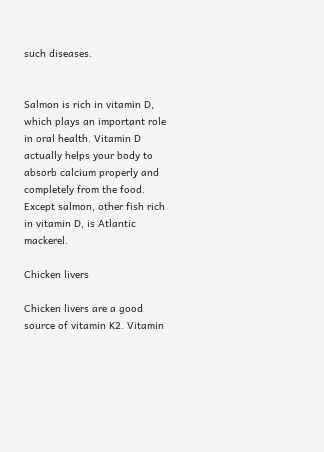such diseases.


Salmon is rich in vitamin D, which plays an important role in oral health. Vitamin D actually helps your body to absorb calcium properly and completely from the food. Except salmon, other fish rich in vitamin D, is Atlantic mackerel.

Chicken livers

Chicken livers are a good source of vitamin K2. Vitamin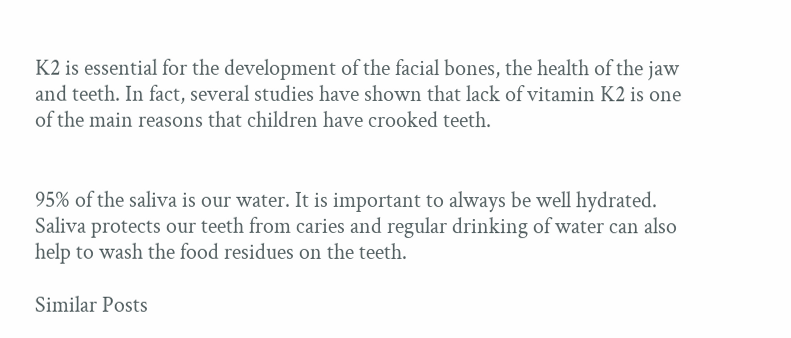K2 is essential for the development of the facial bones, the health of the jaw and teeth. In fact, several studies have shown that lack of vitamin K2 is one of the main reasons that children have crooked teeth.


95% of the saliva is our water. It is important to always be well hydrated. Saliva protects our teeth from caries and regular drinking of water can also help to wash the food residues on the teeth.

Similar Posts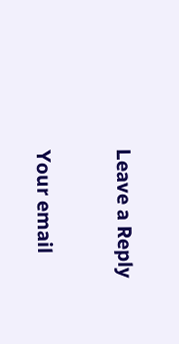Leave a Reply

Your email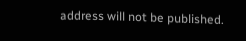address will not be published.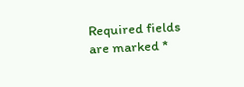Required fields are marked *